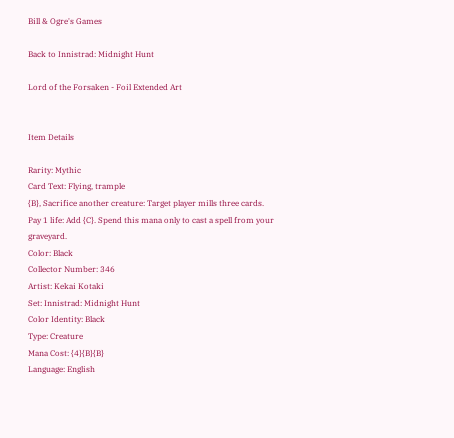Bill & Ogre's Games

Back to Innistrad: Midnight Hunt

Lord of the Forsaken - Foil Extended Art


Item Details

Rarity: Mythic
Card Text: Flying, trample
{B}, Sacrifice another creature: Target player mills three cards.
Pay 1 life: Add {C}. Spend this mana only to cast a spell from your graveyard.
Color: Black
Collector Number: 346
Artist: Kekai Kotaki
Set: Innistrad: Midnight Hunt
Color Identity: Black
Type: Creature
Mana Cost: {4}{B}{B}
Language: English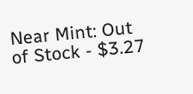Near Mint: Out of Stock - $3.27